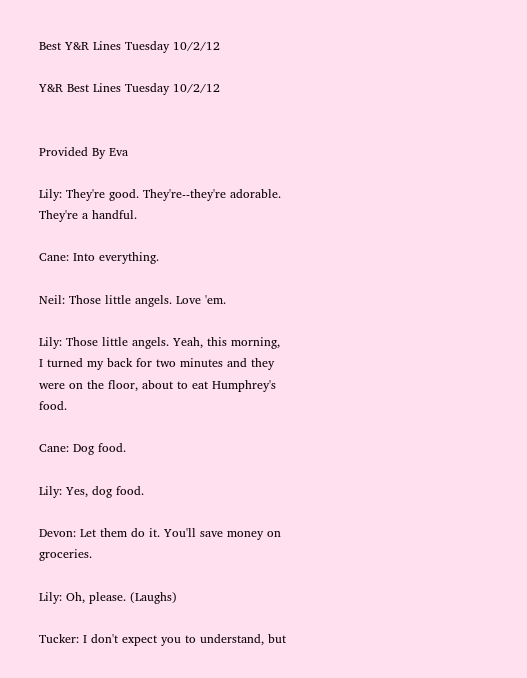Best Y&R Lines Tuesday 10/2/12

Y&R Best Lines Tuesday 10/2/12


Provided By Eva

Lily: They're good. They're--they're adorable. They're a handful.

Cane: Into everything.

Neil: Those little angels. Love 'em.

Lily: Those little angels. Yeah, this morning, I turned my back for two minutes and they were on the floor, about to eat Humphrey's food.

Cane: Dog food.

Lily: Yes, dog food.

Devon: Let them do it. You'll save money on groceries.

Lily: Oh, please. (Laughs)

Tucker: I don't expect you to understand, but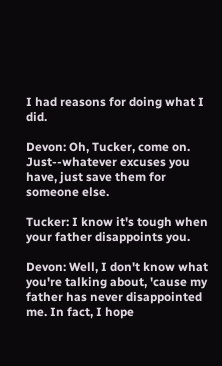I had reasons for doing what I did.

Devon: Oh, Tucker, come on. Just--whatever excuses you have, just save them for someone else.

Tucker: I know it's tough when your father disappoints you.

Devon: Well, I don't know what you're talking about, 'cause my father has never disappointed me. In fact, I hope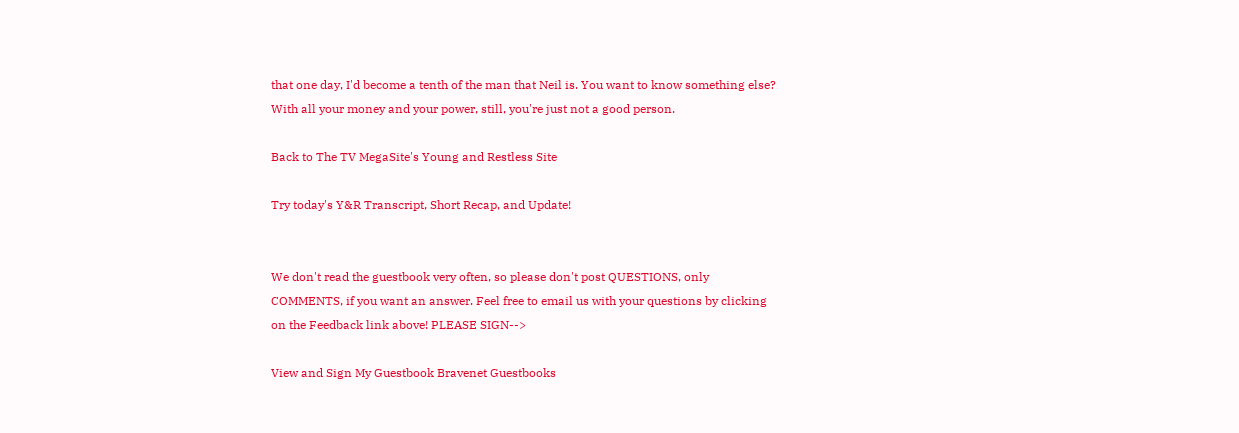that one day, I'd become a tenth of the man that Neil is. You want to know something else? With all your money and your power, still, you're just not a good person.

Back to The TV MegaSite's Young and Restless Site

Try today's Y&R Transcript, Short Recap, and Update!


We don't read the guestbook very often, so please don't post QUESTIONS, only COMMENTS, if you want an answer. Feel free to email us with your questions by clicking on the Feedback link above! PLEASE SIGN-->

View and Sign My Guestbook Bravenet Guestbooks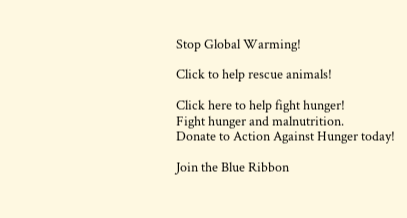Stop Global Warming!

Click to help rescue animals!

Click here to help fight hunger!
Fight hunger and malnutrition.
Donate to Action Against Hunger today!

Join the Blue Ribbon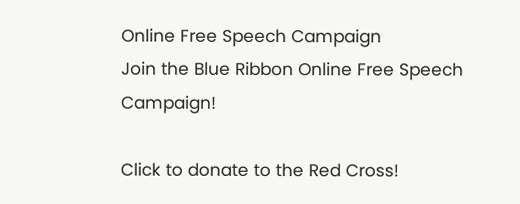Online Free Speech Campaign
Join the Blue Ribbon Online Free Speech Campaign!

Click to donate to the Red Cross!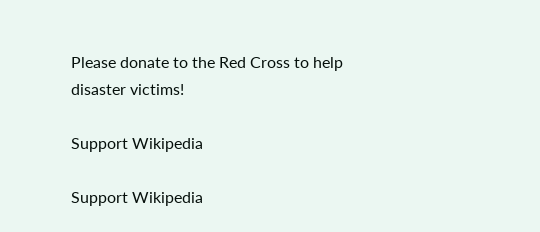Please donate to the Red Cross to help disaster victims!

Support Wikipedia

Support Wikipedia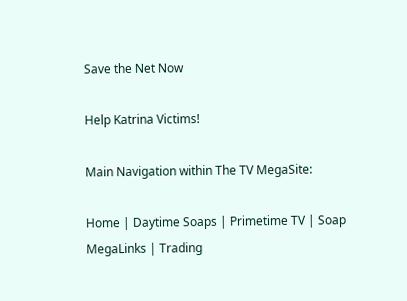Save the Net Now

Help Katrina Victims!

Main Navigation within The TV MegaSite:

Home | Daytime Soaps | Primetime TV | Soap MegaLinks | Trading